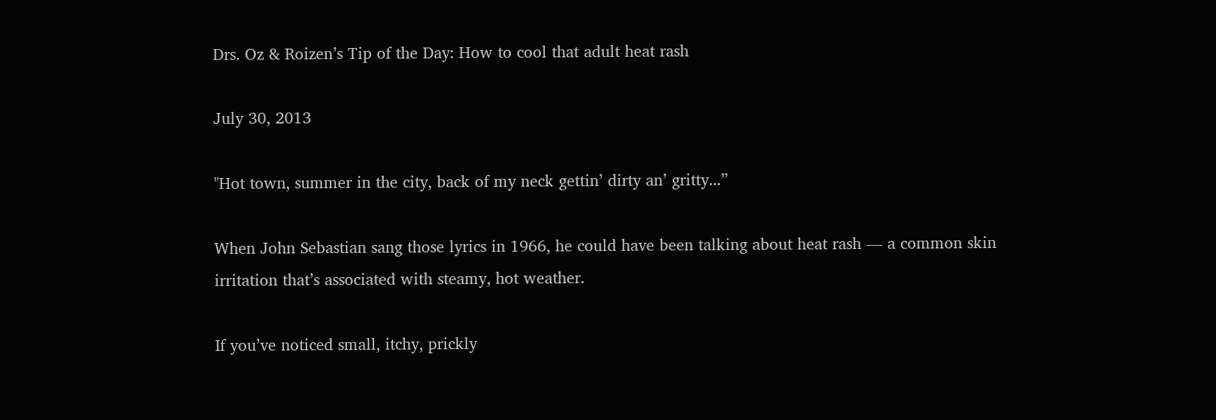Drs. Oz & Roizen’s Tip of the Day: How to cool that adult heat rash

July 30, 2013

"Hot town, summer in the city, back of my neck gettin’ dirty an’ gritty...”

When John Sebastian sang those lyrics in 1966, he could have been talking about heat rash — a common skin irritation that’s associated with steamy, hot weather.

If you’ve noticed small, itchy, prickly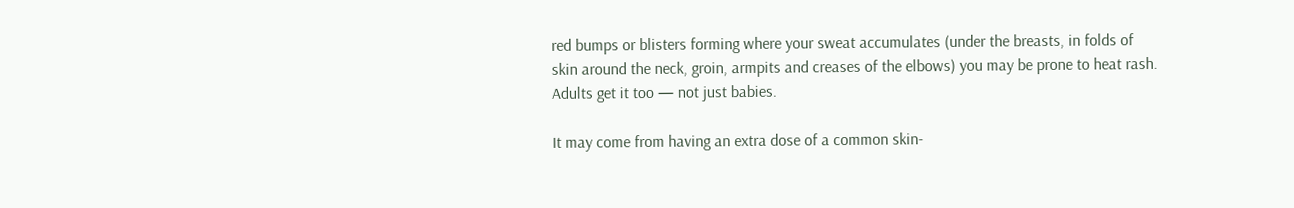red bumps or blisters forming where your sweat accumulates (under the breasts, in folds of skin around the neck, groin, armpits and creases of the elbows) you may be prone to heat rash. Adults get it too — not just babies.

It may come from having an extra dose of a common skin-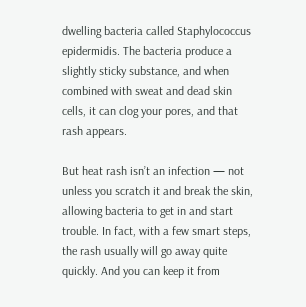dwelling bacteria called Staphylococcus epidermidis. The bacteria produce a slightly sticky substance, and when combined with sweat and dead skin cells, it can clog your pores, and that rash appears.

But heat rash isn’t an infection — not unless you scratch it and break the skin, allowing bacteria to get in and start trouble. In fact, with a few smart steps, the rash usually will go away quite quickly. And you can keep it from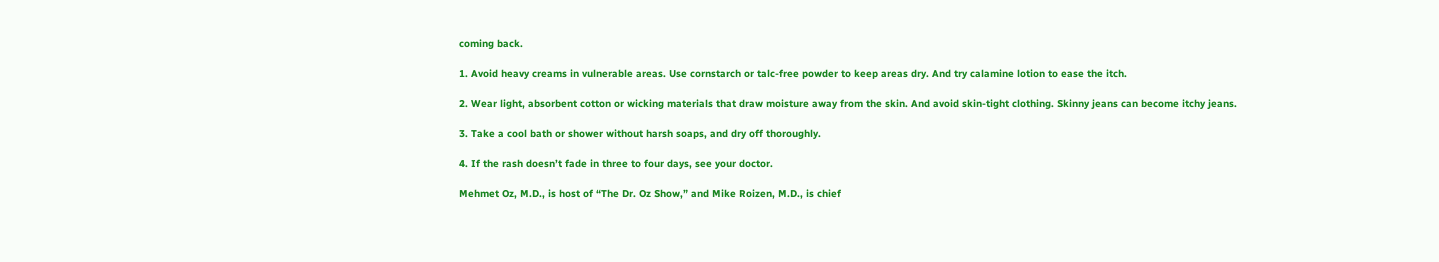coming back.

1. Avoid heavy creams in vulnerable areas. Use cornstarch or talc-free powder to keep areas dry. And try calamine lotion to ease the itch.

2. Wear light, absorbent cotton or wicking materials that draw moisture away from the skin. And avoid skin-tight clothing. Skinny jeans can become itchy jeans.

3. Take a cool bath or shower without harsh soaps, and dry off thoroughly.

4. If the rash doesn’t fade in three to four days, see your doctor.

Mehmet Oz, M.D., is host of “The Dr. Oz Show,” and Mike Roizen, M.D., is chief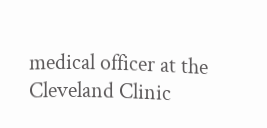medical officer at the Cleveland Clinic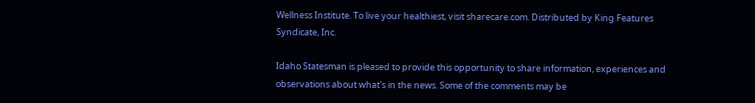Wellness Institute. To live your healthiest, visit sharecare.com. Distributed by King Features Syndicate, Inc.

Idaho Statesman is pleased to provide this opportunity to share information, experiences and observations about what's in the news. Some of the comments may be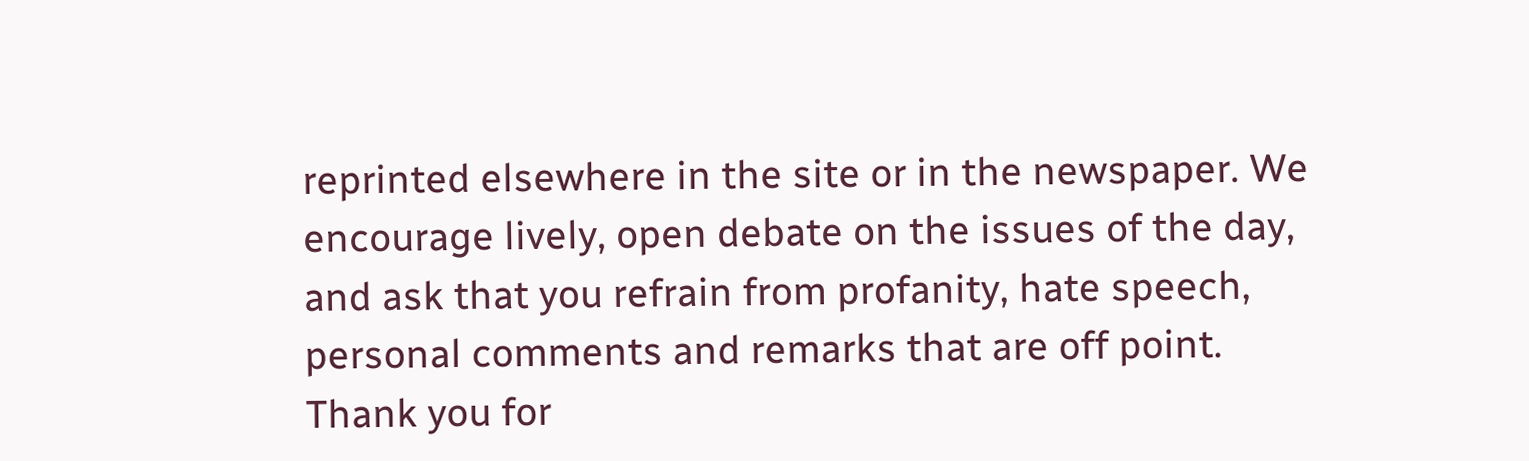reprinted elsewhere in the site or in the newspaper. We encourage lively, open debate on the issues of the day, and ask that you refrain from profanity, hate speech, personal comments and remarks that are off point. Thank you for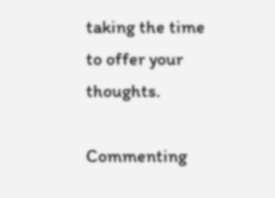taking the time to offer your thoughts.

Commenting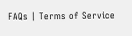FAQs | Terms of Service